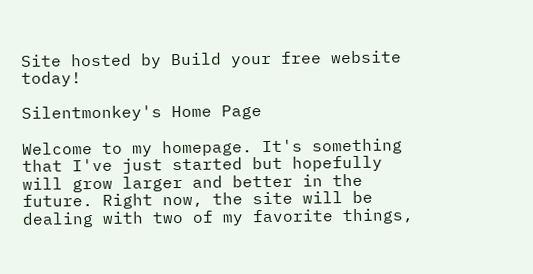Site hosted by Build your free website today!

Silentmonkey's Home Page

Welcome to my homepage. It's something that I've just started but hopefully will grow larger and better in the future. Right now, the site will be dealing with two of my favorite things,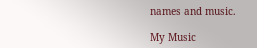names and music.

My Music